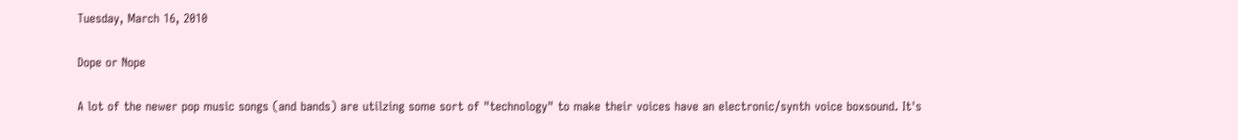Tuesday, March 16, 2010

Dope or Nope

A lot of the newer pop music songs (and bands) are utilzing some sort of "technology" to make their voices have an electronic/synth voice boxsound. It's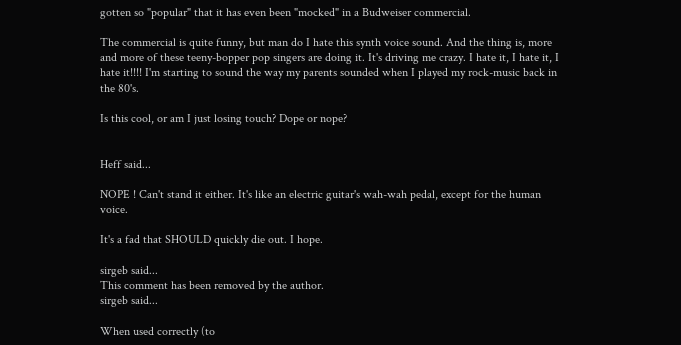gotten so "popular" that it has even been "mocked" in a Budweiser commercial.

The commercial is quite funny, but man do I hate this synth voice sound. And the thing is, more and more of these teeny-bopper pop singers are doing it. It's driving me crazy. I hate it, I hate it, I hate it!!!! I'm starting to sound the way my parents sounded when I played my rock-music back in the 80's.

Is this cool, or am I just losing touch? Dope or nope?


Heff said...

NOPE ! Can't stand it either. It's like an electric guitar's wah-wah pedal, except for the human voice.

It's a fad that SHOULD quickly die out. I hope.

sirgeb said...
This comment has been removed by the author.
sirgeb said...

When used correctly (to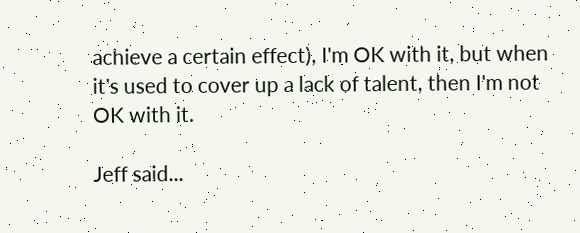achieve a certain effect), I'm OK with it, but when it's used to cover up a lack of talent, then I'm not OK with it.

Jeff said...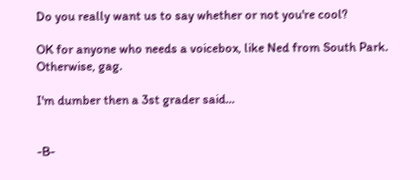Do you really want us to say whether or not you're cool?

OK for anyone who needs a voicebox, like Ned from South Park. Otherwise, gag.

I'm dumber then a 3st grader said...


-B-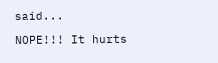said...

NOPE!!! It hurts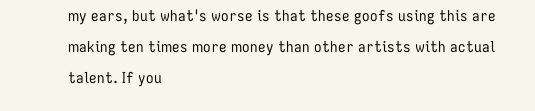my ears, but what's worse is that these goofs using this are making ten times more money than other artists with actual talent. If you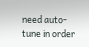need auto-tune in order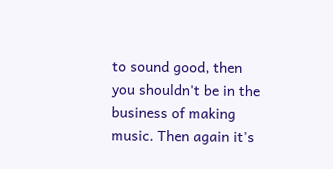to sound good, then you shouldn't be in the business of making music. Then again it's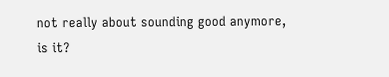not really about sounding good anymore, is it?